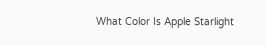What Color Is Apple Starlight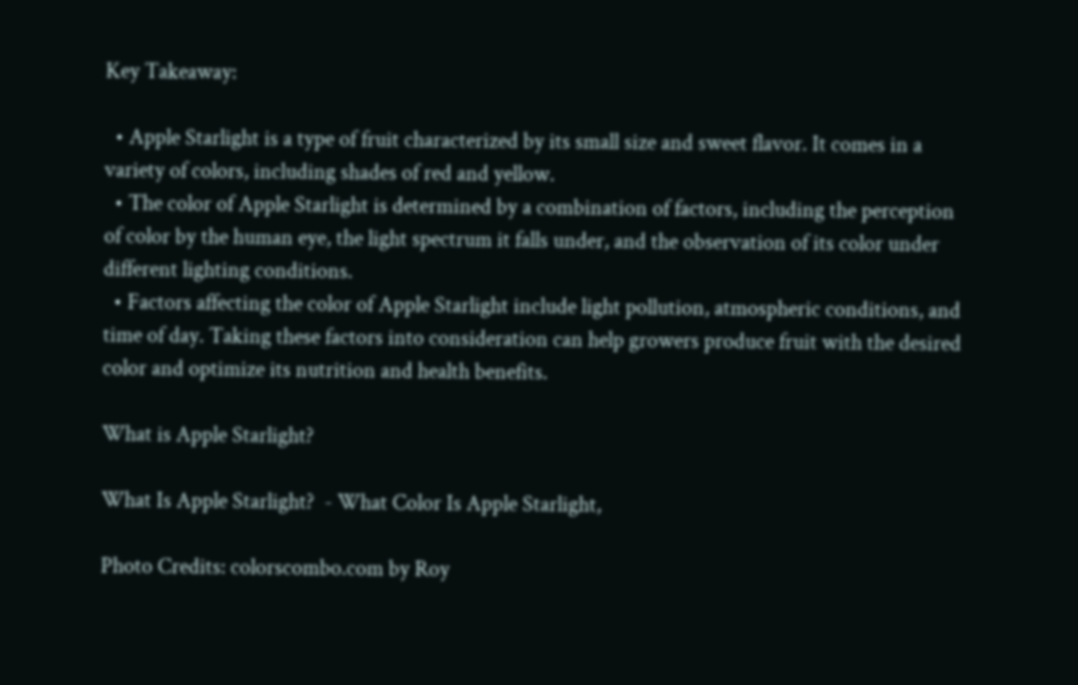Key Takeaway:

  • Apple Starlight is a type of fruit characterized by its small size and sweet flavor. It comes in a variety of colors, including shades of red and yellow.
  • The color of Apple Starlight is determined by a combination of factors, including the perception of color by the human eye, the light spectrum it falls under, and the observation of its color under different lighting conditions.
  • Factors affecting the color of Apple Starlight include light pollution, atmospheric conditions, and time of day. Taking these factors into consideration can help growers produce fruit with the desired color and optimize its nutrition and health benefits.

What is Apple Starlight?

What Is Apple Starlight?  - What Color Is Apple Starlight,

Photo Credits: colorscombo.com by Roy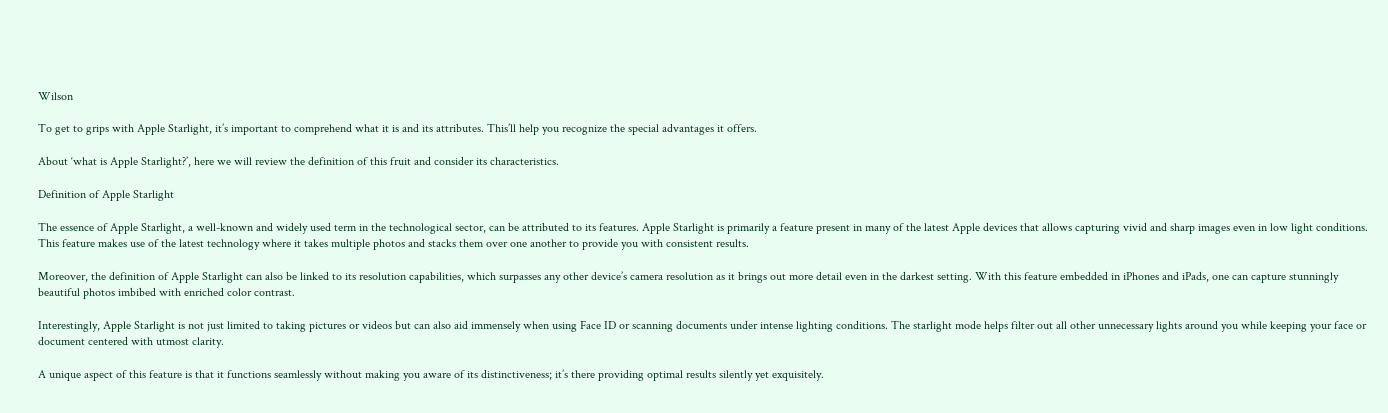Wilson

To get to grips with Apple Starlight, it’s important to comprehend what it is and its attributes. This’ll help you recognize the special advantages it offers.

About ‘what is Apple Starlight?’, here we will review the definition of this fruit and consider its characteristics.

Definition of Apple Starlight

The essence of Apple Starlight, a well-known and widely used term in the technological sector, can be attributed to its features. Apple Starlight is primarily a feature present in many of the latest Apple devices that allows capturing vivid and sharp images even in low light conditions. This feature makes use of the latest technology where it takes multiple photos and stacks them over one another to provide you with consistent results.

Moreover, the definition of Apple Starlight can also be linked to its resolution capabilities, which surpasses any other device’s camera resolution as it brings out more detail even in the darkest setting. With this feature embedded in iPhones and iPads, one can capture stunningly beautiful photos imbibed with enriched color contrast.

Interestingly, Apple Starlight is not just limited to taking pictures or videos but can also aid immensely when using Face ID or scanning documents under intense lighting conditions. The starlight mode helps filter out all other unnecessary lights around you while keeping your face or document centered with utmost clarity.

A unique aspect of this feature is that it functions seamlessly without making you aware of its distinctiveness; it’s there providing optimal results silently yet exquisitely.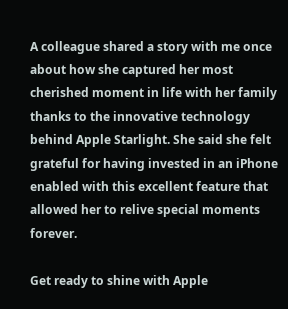A colleague shared a story with me once about how she captured her most cherished moment in life with her family thanks to the innovative technology behind Apple Starlight. She said she felt grateful for having invested in an iPhone enabled with this excellent feature that allowed her to relive special moments forever.

Get ready to shine with Apple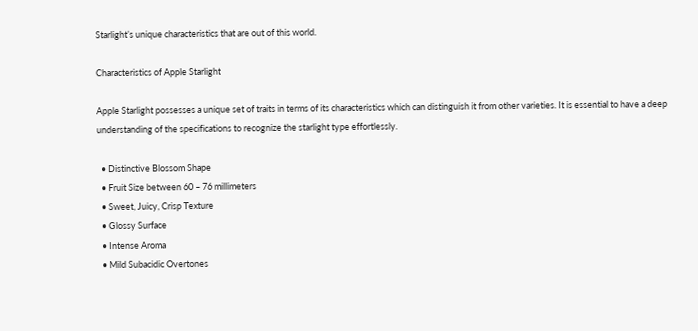Starlight’s unique characteristics that are out of this world.

Characteristics of Apple Starlight

Apple Starlight possesses a unique set of traits in terms of its characteristics which can distinguish it from other varieties. It is essential to have a deep understanding of the specifications to recognize the starlight type effortlessly.

  • Distinctive Blossom Shape
  • Fruit Size between 60 – 76 millimeters
  • Sweet, Juicy, Crisp Texture
  • Glossy Surface
  • Intense Aroma
  • Mild Subacidic Overtones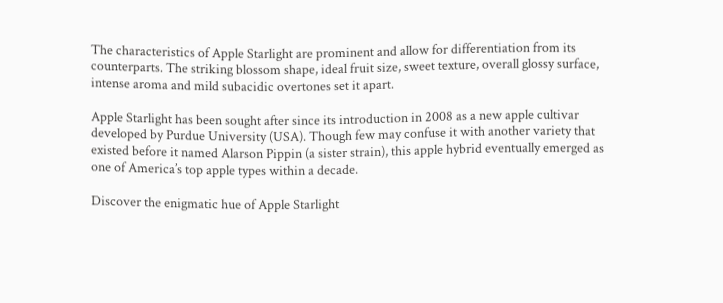The characteristics of Apple Starlight are prominent and allow for differentiation from its counterparts. The striking blossom shape, ideal fruit size, sweet texture, overall glossy surface, intense aroma and mild subacidic overtones set it apart.

Apple Starlight has been sought after since its introduction in 2008 as a new apple cultivar developed by Purdue University (USA). Though few may confuse it with another variety that existed before it named Alarson Pippin (a sister strain), this apple hybrid eventually emerged as one of America’s top apple types within a decade.

Discover the enigmatic hue of Apple Starlight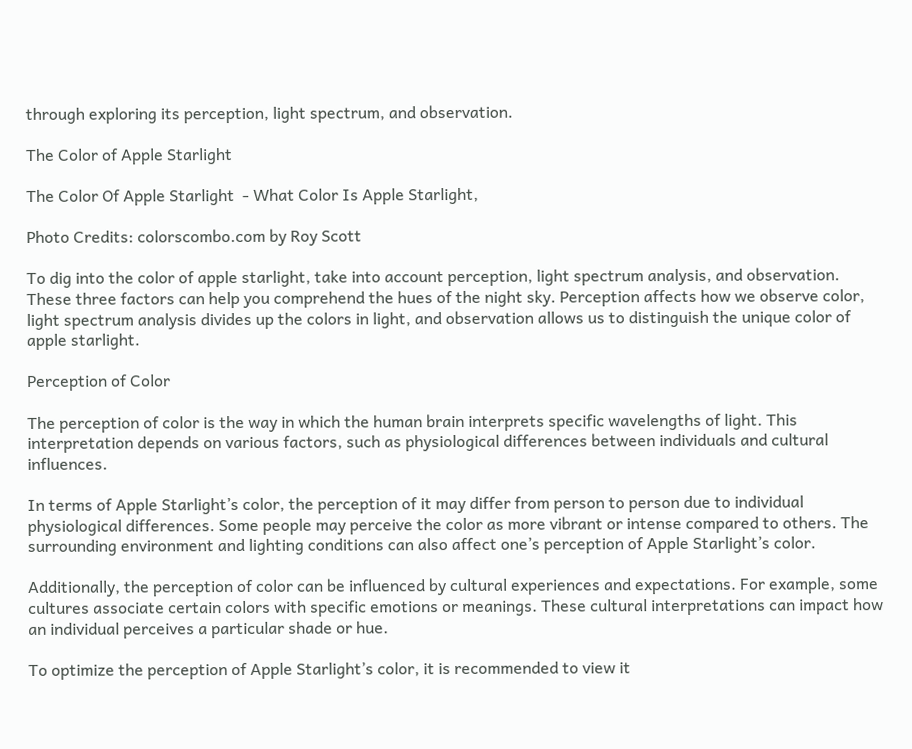through exploring its perception, light spectrum, and observation.

The Color of Apple Starlight

The Color Of Apple Starlight  - What Color Is Apple Starlight,

Photo Credits: colorscombo.com by Roy Scott

To dig into the color of apple starlight, take into account perception, light spectrum analysis, and observation. These three factors can help you comprehend the hues of the night sky. Perception affects how we observe color, light spectrum analysis divides up the colors in light, and observation allows us to distinguish the unique color of apple starlight.

Perception of Color

The perception of color is the way in which the human brain interprets specific wavelengths of light. This interpretation depends on various factors, such as physiological differences between individuals and cultural influences.

In terms of Apple Starlight’s color, the perception of it may differ from person to person due to individual physiological differences. Some people may perceive the color as more vibrant or intense compared to others. The surrounding environment and lighting conditions can also affect one’s perception of Apple Starlight’s color.

Additionally, the perception of color can be influenced by cultural experiences and expectations. For example, some cultures associate certain colors with specific emotions or meanings. These cultural interpretations can impact how an individual perceives a particular shade or hue.

To optimize the perception of Apple Starlight’s color, it is recommended to view it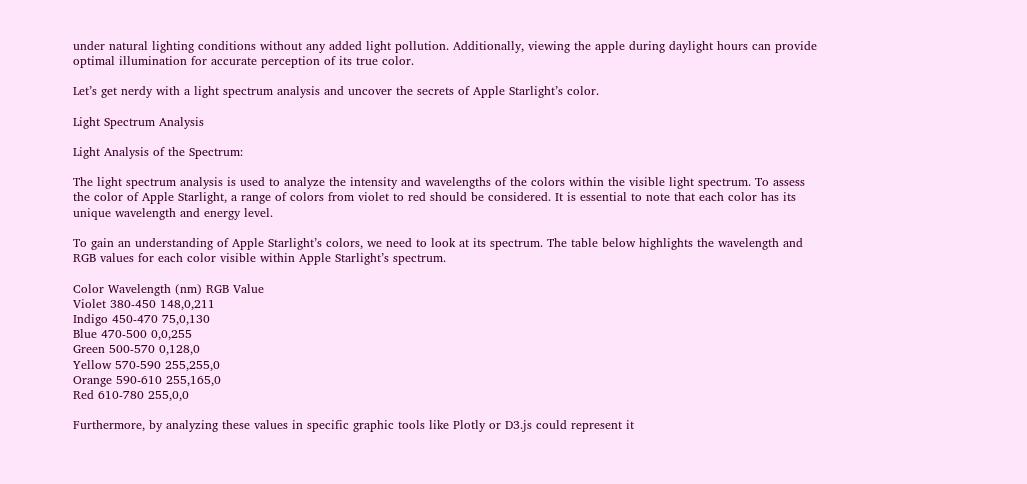under natural lighting conditions without any added light pollution. Additionally, viewing the apple during daylight hours can provide optimal illumination for accurate perception of its true color.

Let’s get nerdy with a light spectrum analysis and uncover the secrets of Apple Starlight’s color.

Light Spectrum Analysis

Light Analysis of the Spectrum:

The light spectrum analysis is used to analyze the intensity and wavelengths of the colors within the visible light spectrum. To assess the color of Apple Starlight, a range of colors from violet to red should be considered. It is essential to note that each color has its unique wavelength and energy level.

To gain an understanding of Apple Starlight’s colors, we need to look at its spectrum. The table below highlights the wavelength and RGB values for each color visible within Apple Starlight’s spectrum.

Color Wavelength (nm) RGB Value
Violet 380-450 148,0,211
Indigo 450-470 75,0,130
Blue 470-500 0,0,255
Green 500-570 0,128,0
Yellow 570-590 255,255,0
Orange 590-610 255,165,0
Red 610-780 255,0,0

Furthermore, by analyzing these values in specific graphic tools like Plotly or D3.js could represent it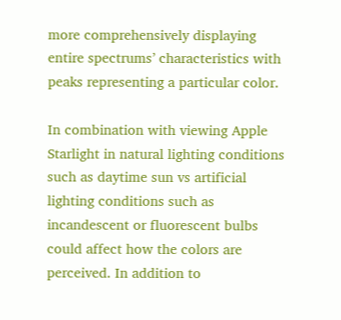more comprehensively displaying entire spectrums’ characteristics with peaks representing a particular color.

In combination with viewing Apple Starlight in natural lighting conditions such as daytime sun vs artificial lighting conditions such as incandescent or fluorescent bulbs could affect how the colors are perceived. In addition to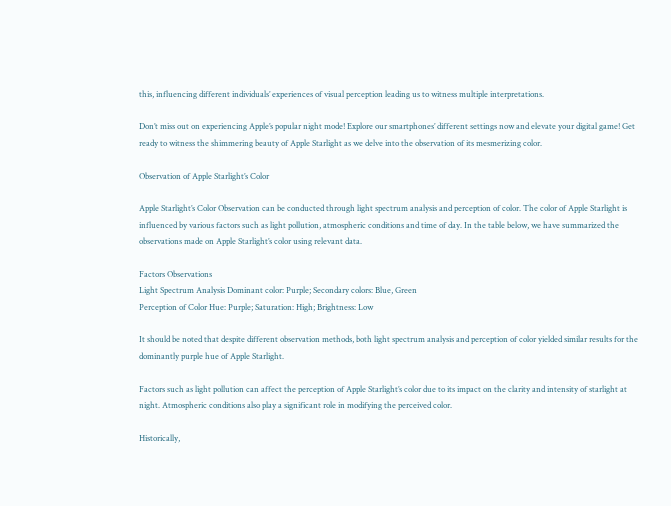this, influencing different individuals’ experiences of visual perception leading us to witness multiple interpretations.

Don’t miss out on experiencing Apple’s popular night mode! Explore our smartphones’ different settings now and elevate your digital game! Get ready to witness the shimmering beauty of Apple Starlight as we delve into the observation of its mesmerizing color.

Observation of Apple Starlight’s Color

Apple Starlight’s Color Observation can be conducted through light spectrum analysis and perception of color. The color of Apple Starlight is influenced by various factors such as light pollution, atmospheric conditions and time of day. In the table below, we have summarized the observations made on Apple Starlight’s color using relevant data.

Factors Observations
Light Spectrum Analysis Dominant color: Purple; Secondary colors: Blue, Green
Perception of Color Hue: Purple; Saturation: High; Brightness: Low

It should be noted that despite different observation methods, both light spectrum analysis and perception of color yielded similar results for the dominantly purple hue of Apple Starlight.

Factors such as light pollution can affect the perception of Apple Starlight’s color due to its impact on the clarity and intensity of starlight at night. Atmospheric conditions also play a significant role in modifying the perceived color.

Historically,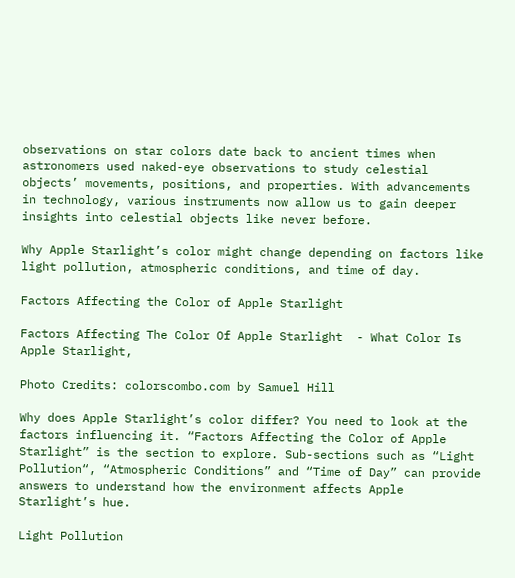observations on star colors date back to ancient times when astronomers used naked-eye observations to study celestial objects’ movements, positions, and properties. With advancements in technology, various instruments now allow us to gain deeper insights into celestial objects like never before.

Why Apple Starlight’s color might change depending on factors like light pollution, atmospheric conditions, and time of day.

Factors Affecting the Color of Apple Starlight

Factors Affecting The Color Of Apple Starlight  - What Color Is Apple Starlight,

Photo Credits: colorscombo.com by Samuel Hill

Why does Apple Starlight’s color differ? You need to look at the factors influencing it. “Factors Affecting the Color of Apple Starlight” is the section to explore. Sub-sections such as “Light Pollution“, “Atmospheric Conditions” and “Time of Day” can provide answers to understand how the environment affects Apple Starlight’s hue.

Light Pollution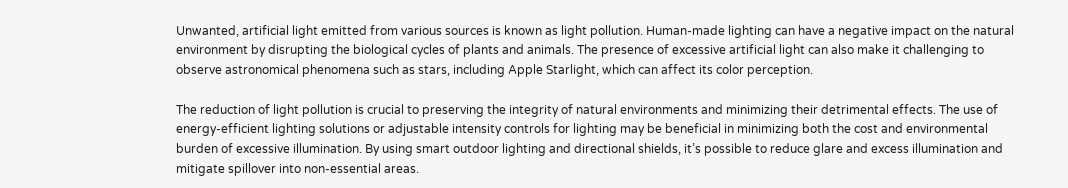Unwanted, artificial light emitted from various sources is known as light pollution. Human-made lighting can have a negative impact on the natural environment by disrupting the biological cycles of plants and animals. The presence of excessive artificial light can also make it challenging to observe astronomical phenomena such as stars, including Apple Starlight, which can affect its color perception.

The reduction of light pollution is crucial to preserving the integrity of natural environments and minimizing their detrimental effects. The use of energy-efficient lighting solutions or adjustable intensity controls for lighting may be beneficial in minimizing both the cost and environmental burden of excessive illumination. By using smart outdoor lighting and directional shields, it’s possible to reduce glare and excess illumination and mitigate spillover into non-essential areas.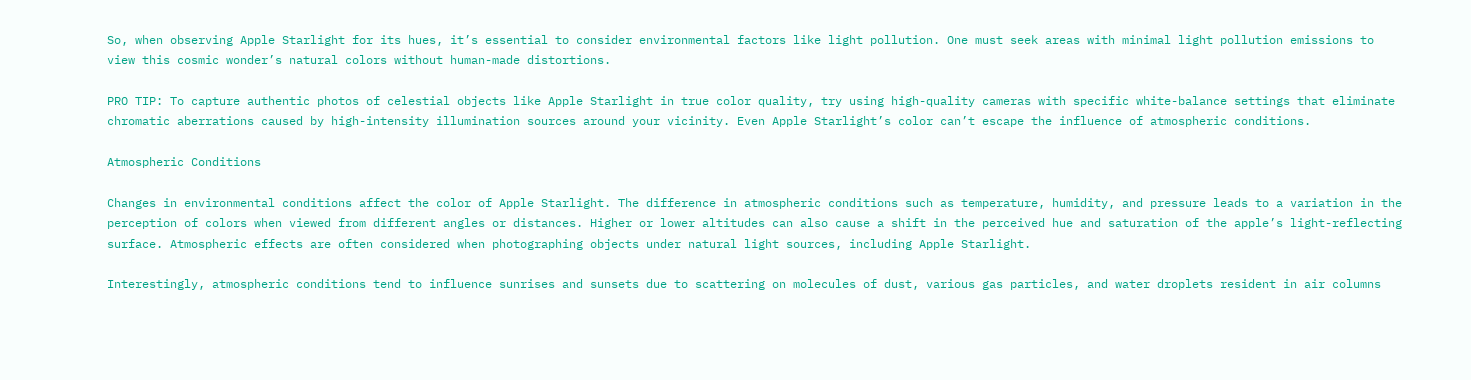So, when observing Apple Starlight for its hues, it’s essential to consider environmental factors like light pollution. One must seek areas with minimal light pollution emissions to view this cosmic wonder’s natural colors without human-made distortions.

PRO TIP: To capture authentic photos of celestial objects like Apple Starlight in true color quality, try using high-quality cameras with specific white-balance settings that eliminate chromatic aberrations caused by high-intensity illumination sources around your vicinity. Even Apple Starlight’s color can’t escape the influence of atmospheric conditions.

Atmospheric Conditions

Changes in environmental conditions affect the color of Apple Starlight. The difference in atmospheric conditions such as temperature, humidity, and pressure leads to a variation in the perception of colors when viewed from different angles or distances. Higher or lower altitudes can also cause a shift in the perceived hue and saturation of the apple’s light-reflecting surface. Atmospheric effects are often considered when photographing objects under natural light sources, including Apple Starlight.

Interestingly, atmospheric conditions tend to influence sunrises and sunsets due to scattering on molecules of dust, various gas particles, and water droplets resident in air columns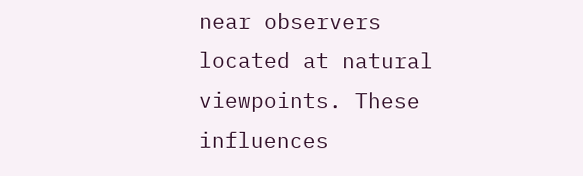near observers located at natural viewpoints. These influences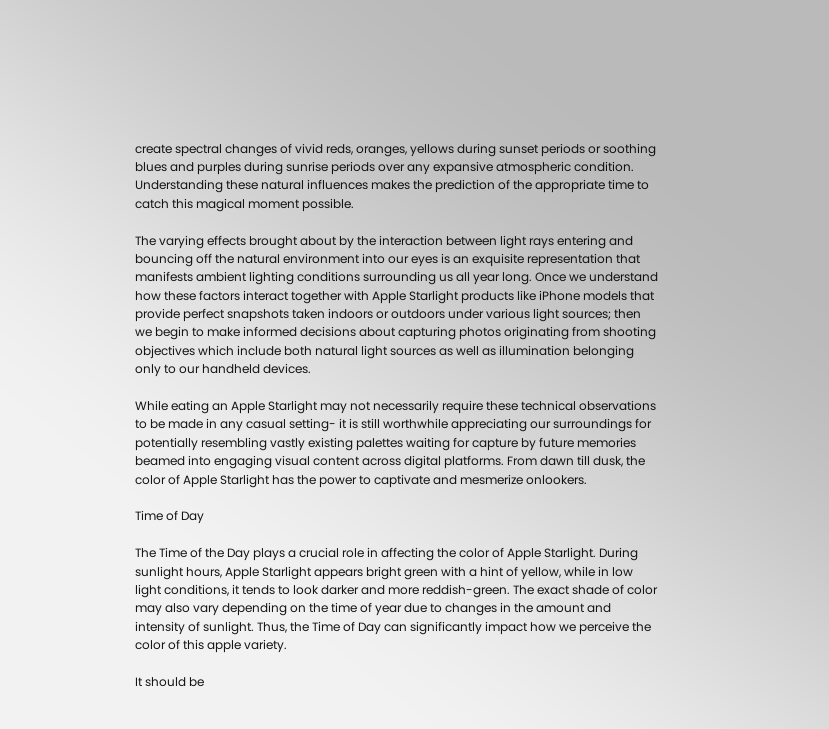create spectral changes of vivid reds, oranges, yellows during sunset periods or soothing blues and purples during sunrise periods over any expansive atmospheric condition. Understanding these natural influences makes the prediction of the appropriate time to catch this magical moment possible.

The varying effects brought about by the interaction between light rays entering and bouncing off the natural environment into our eyes is an exquisite representation that manifests ambient lighting conditions surrounding us all year long. Once we understand how these factors interact together with Apple Starlight products like iPhone models that provide perfect snapshots taken indoors or outdoors under various light sources; then we begin to make informed decisions about capturing photos originating from shooting objectives which include both natural light sources as well as illumination belonging only to our handheld devices.

While eating an Apple Starlight may not necessarily require these technical observations to be made in any casual setting- it is still worthwhile appreciating our surroundings for potentially resembling vastly existing palettes waiting for capture by future memories beamed into engaging visual content across digital platforms. From dawn till dusk, the color of Apple Starlight has the power to captivate and mesmerize onlookers.

Time of Day

The Time of the Day plays a crucial role in affecting the color of Apple Starlight. During sunlight hours, Apple Starlight appears bright green with a hint of yellow, while in low light conditions, it tends to look darker and more reddish-green. The exact shade of color may also vary depending on the time of year due to changes in the amount and intensity of sunlight. Thus, the Time of Day can significantly impact how we perceive the color of this apple variety.

It should be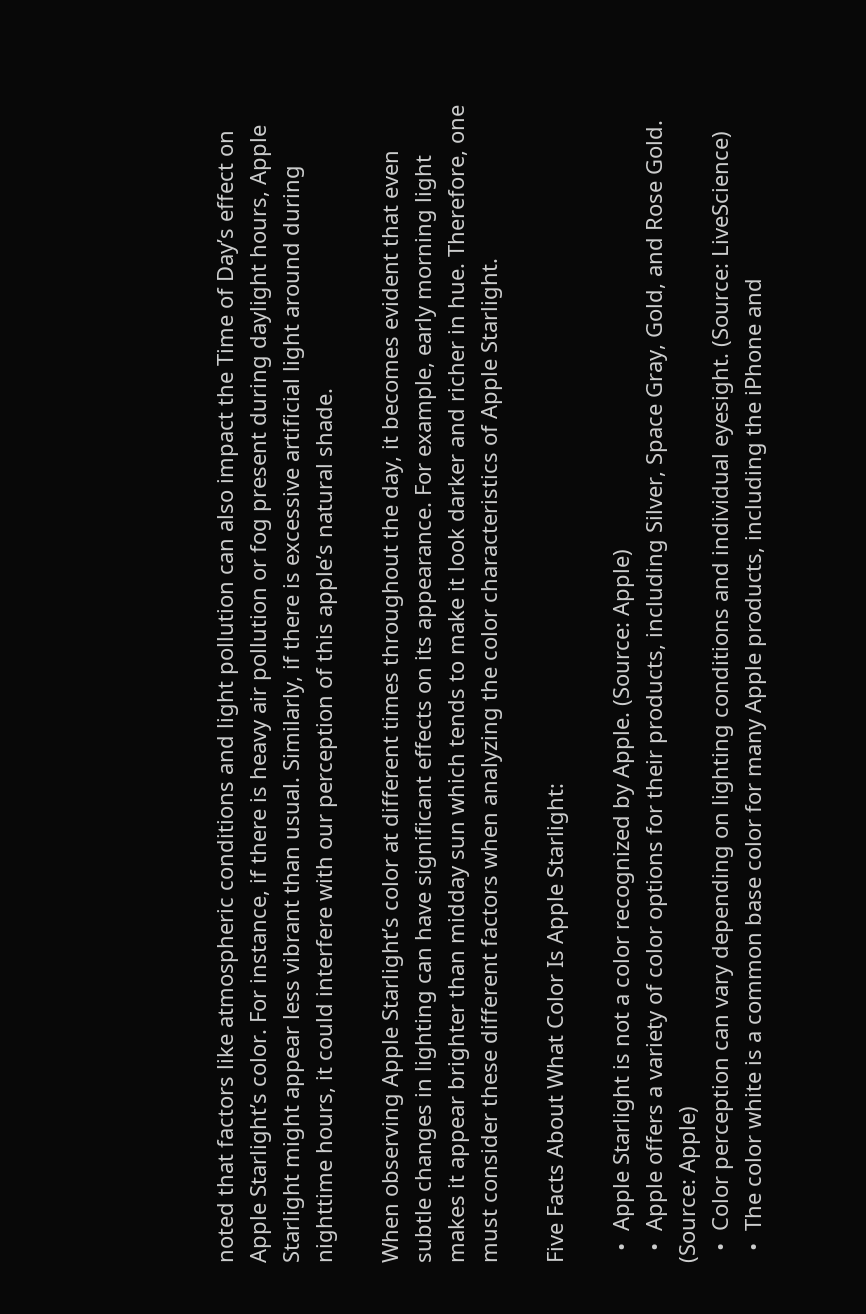noted that factors like atmospheric conditions and light pollution can also impact the Time of Day’s effect on Apple Starlight’s color. For instance, if there is heavy air pollution or fog present during daylight hours, Apple Starlight might appear less vibrant than usual. Similarly, if there is excessive artificial light around during nighttime hours, it could interfere with our perception of this apple’s natural shade.

When observing Apple Starlight’s color at different times throughout the day, it becomes evident that even subtle changes in lighting can have significant effects on its appearance. For example, early morning light makes it appear brighter than midday sun which tends to make it look darker and richer in hue. Therefore, one must consider these different factors when analyzing the color characteristics of Apple Starlight.

Five Facts About What Color Is Apple Starlight:

  •  Apple Starlight is not a color recognized by Apple. (Source: Apple)
  •  Apple offers a variety of color options for their products, including Silver, Space Gray, Gold, and Rose Gold. (Source: Apple)
  •  Color perception can vary depending on lighting conditions and individual eyesight. (Source: LiveScience)
  •  The color white is a common base color for many Apple products, including the iPhone and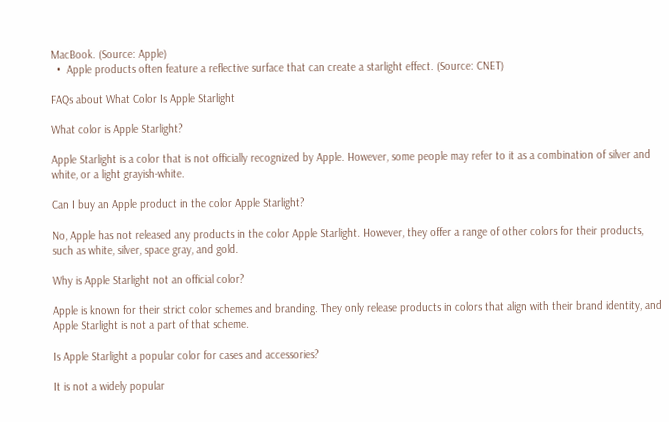MacBook. (Source: Apple)
  •  Apple products often feature a reflective surface that can create a starlight effect. (Source: CNET)

FAQs about What Color Is Apple Starlight

What color is Apple Starlight?

Apple Starlight is a color that is not officially recognized by Apple. However, some people may refer to it as a combination of silver and white, or a light grayish-white.

Can I buy an Apple product in the color Apple Starlight?

No, Apple has not released any products in the color Apple Starlight. However, they offer a range of other colors for their products, such as white, silver, space gray, and gold.

Why is Apple Starlight not an official color?

Apple is known for their strict color schemes and branding. They only release products in colors that align with their brand identity, and Apple Starlight is not a part of that scheme.

Is Apple Starlight a popular color for cases and accessories?

It is not a widely popular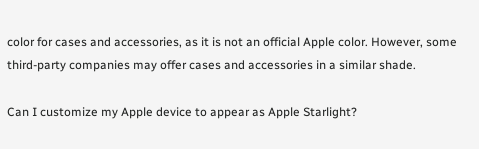color for cases and accessories, as it is not an official Apple color. However, some third-party companies may offer cases and accessories in a similar shade.

Can I customize my Apple device to appear as Apple Starlight?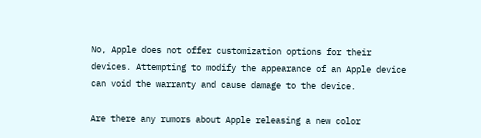No, Apple does not offer customization options for their devices. Attempting to modify the appearance of an Apple device can void the warranty and cause damage to the device.

Are there any rumors about Apple releasing a new color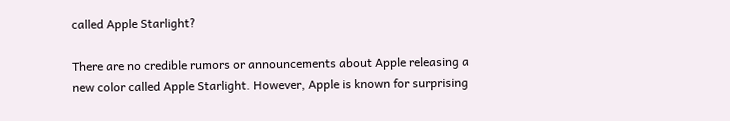called Apple Starlight?

There are no credible rumors or announcements about Apple releasing a new color called Apple Starlight. However, Apple is known for surprising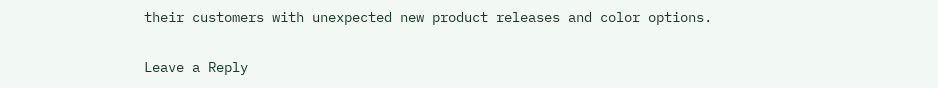their customers with unexpected new product releases and color options.

Leave a Reply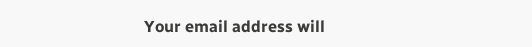Your email address will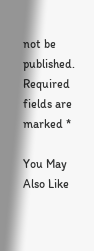not be published. Required fields are marked *

You May Also Like